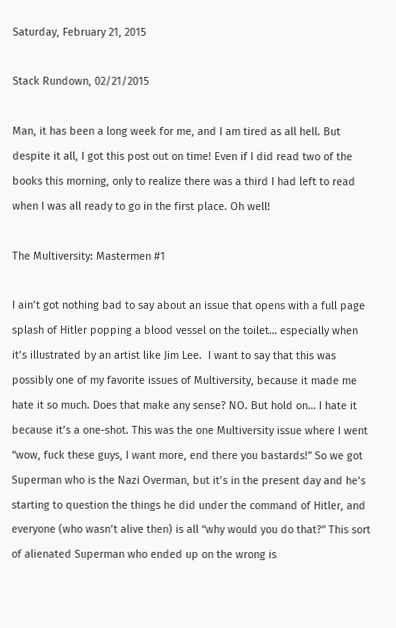Saturday, February 21, 2015

Stack Rundown, 02/21/2015

Man, it has been a long week for me, and I am tired as all hell. But despite it all, I got this post out on time! Even if I did read two of the books this morning, only to realize there was a third I had left to read when I was all ready to go in the first place. Oh well!

The Multiversity: Mastermen #1

I ain’t got nothing bad to say about an issue that opens with a full page splash of Hitler popping a blood vessel on the toilet… especially when it’s illustrated by an artist like Jim Lee.  I want to say that this was possibly one of my favorite issues of Multiversity, because it made me hate it so much. Does that make any sense? NO. But hold on… I hate it because it’s a one-shot. This was the one Multiversity issue where I went “wow, fuck these guys, I want more, end there you bastards!” So we got Superman who is the Nazi Overman, but it’s in the present day and he’s starting to question the things he did under the command of Hitler, and everyone (who wasn’t alive then) is all “why would you do that?” This sort of alienated Superman who ended up on the wrong is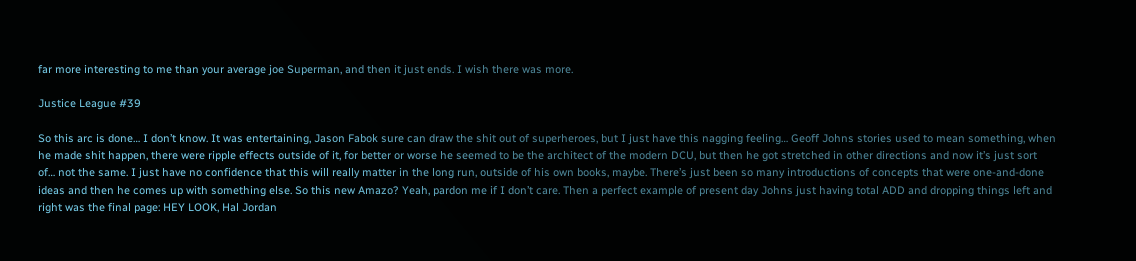far more interesting to me than your average joe Superman, and then it just ends. I wish there was more.

Justice League #39

So this arc is done… I don’t know. It was entertaining, Jason Fabok sure can draw the shit out of superheroes, but I just have this nagging feeling… Geoff Johns stories used to mean something, when he made shit happen, there were ripple effects outside of it, for better or worse he seemed to be the architect of the modern DCU, but then he got stretched in other directions and now it’s just sort of… not the same. I just have no confidence that this will really matter in the long run, outside of his own books, maybe. There’s just been so many introductions of concepts that were one-and-done ideas and then he comes up with something else. So this new Amazo? Yeah, pardon me if I don’t care. Then a perfect example of present day Johns just having total ADD and dropping things left and right was the final page: HEY LOOK, Hal Jordan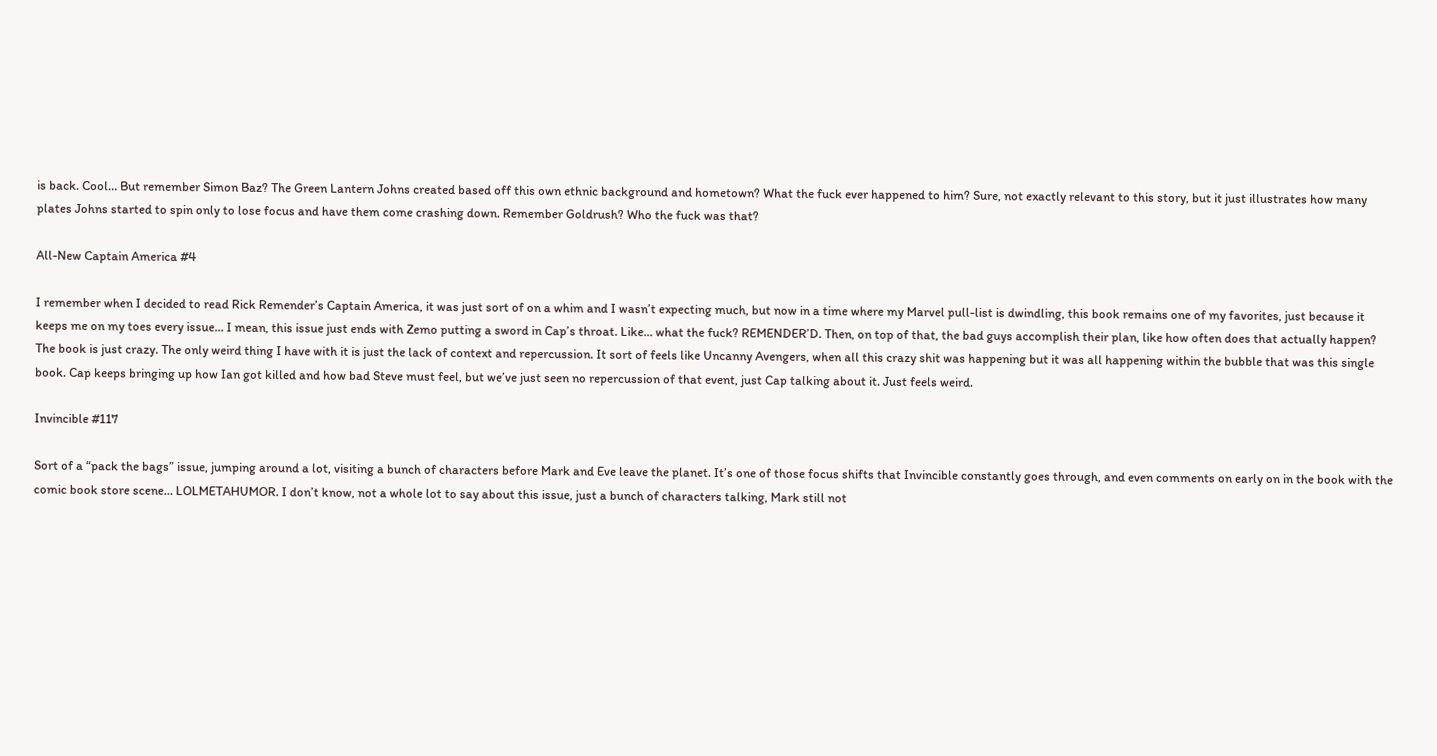is back. Cool… But remember Simon Baz? The Green Lantern Johns created based off this own ethnic background and hometown? What the fuck ever happened to him? Sure, not exactly relevant to this story, but it just illustrates how many plates Johns started to spin only to lose focus and have them come crashing down. Remember Goldrush? Who the fuck was that?

All-New Captain America #4

I remember when I decided to read Rick Remender’s Captain America, it was just sort of on a whim and I wasn’t expecting much, but now in a time where my Marvel pull-list is dwindling, this book remains one of my favorites, just because it keeps me on my toes every issue… I mean, this issue just ends with Zemo putting a sword in Cap’s throat. Like… what the fuck? REMENDER’D. Then, on top of that, the bad guys accomplish their plan, like how often does that actually happen? The book is just crazy. The only weird thing I have with it is just the lack of context and repercussion. It sort of feels like Uncanny Avengers, when all this crazy shit was happening but it was all happening within the bubble that was this single book. Cap keeps bringing up how Ian got killed and how bad Steve must feel, but we’ve just seen no repercussion of that event, just Cap talking about it. Just feels weird.

Invincible #117

Sort of a “pack the bags” issue, jumping around a lot, visiting a bunch of characters before Mark and Eve leave the planet. It’s one of those focus shifts that Invincible constantly goes through, and even comments on early on in the book with the comic book store scene… LOLMETAHUMOR. I don’t know, not a whole lot to say about this issue, just a bunch of characters talking, Mark still not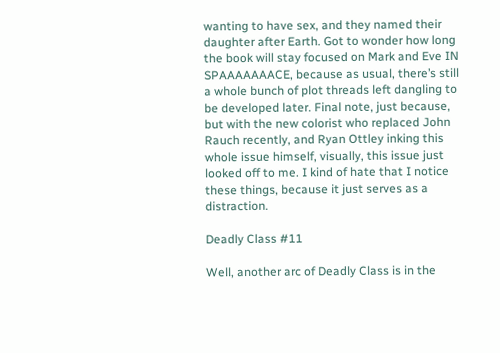wanting to have sex, and they named their daughter after Earth. Got to wonder how long the book will stay focused on Mark and Eve IN SPAAAAAAACE, because as usual, there’s still a whole bunch of plot threads left dangling to be developed later. Final note, just because, but with the new colorist who replaced John Rauch recently, and Ryan Ottley inking this whole issue himself, visually, this issue just looked off to me. I kind of hate that I notice these things, because it just serves as a distraction.

Deadly Class #11

Well, another arc of Deadly Class is in the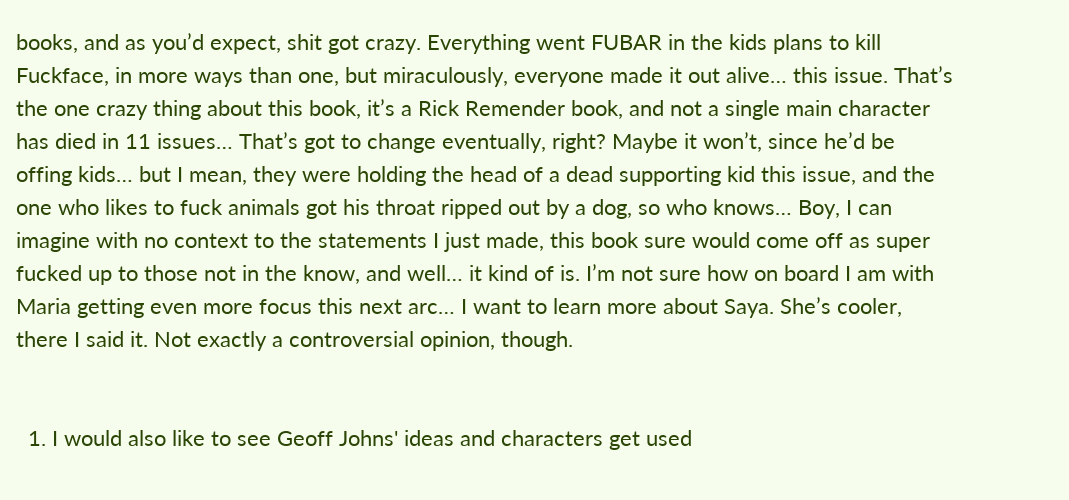books, and as you’d expect, shit got crazy. Everything went FUBAR in the kids plans to kill Fuckface, in more ways than one, but miraculously, everyone made it out alive… this issue. That’s the one crazy thing about this book, it’s a Rick Remender book, and not a single main character has died in 11 issues… That’s got to change eventually, right? Maybe it won’t, since he’d be offing kids… but I mean, they were holding the head of a dead supporting kid this issue, and the one who likes to fuck animals got his throat ripped out by a dog, so who knows… Boy, I can imagine with no context to the statements I just made, this book sure would come off as super fucked up to those not in the know, and well… it kind of is. I’m not sure how on board I am with Maria getting even more focus this next arc… I want to learn more about Saya. She’s cooler, there I said it. Not exactly a controversial opinion, though.


  1. I would also like to see Geoff Johns' ideas and characters get used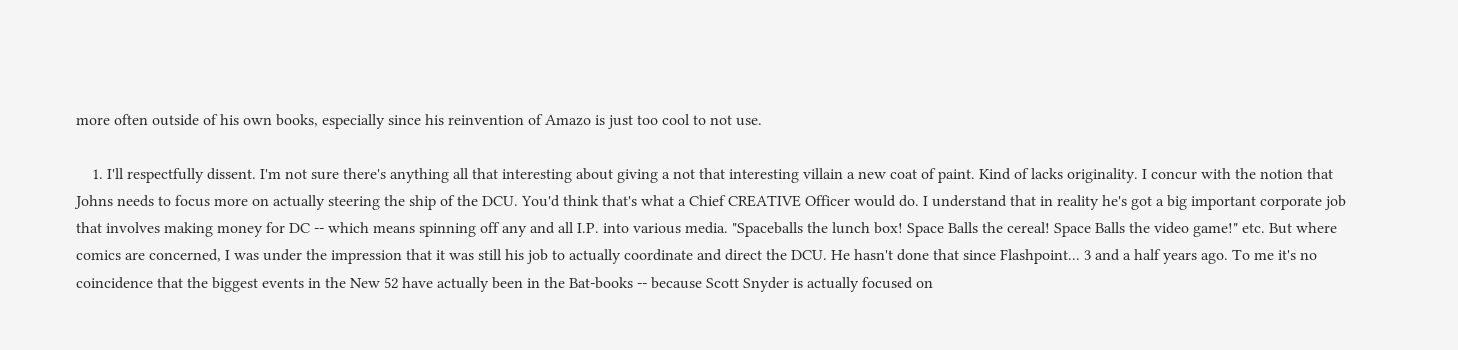more often outside of his own books, especially since his reinvention of Amazo is just too cool to not use.

    1. I'll respectfully dissent. I'm not sure there's anything all that interesting about giving a not that interesting villain a new coat of paint. Kind of lacks originality. I concur with the notion that Johns needs to focus more on actually steering the ship of the DCU. You'd think that's what a Chief CREATIVE Officer would do. I understand that in reality he's got a big important corporate job that involves making money for DC -- which means spinning off any and all I.P. into various media. "Spaceballs the lunch box! Space Balls the cereal! Space Balls the video game!" etc. But where comics are concerned, I was under the impression that it was still his job to actually coordinate and direct the DCU. He hasn't done that since Flashpoint... 3 and a half years ago. To me it's no coincidence that the biggest events in the New 52 have actually been in the Bat-books -- because Scott Snyder is actually focused on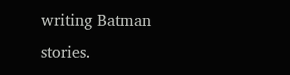writing Batman stories.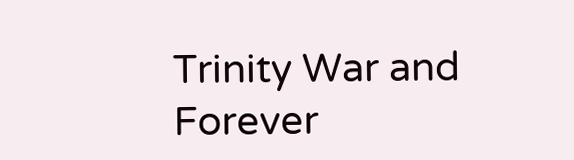Trinity War and Forever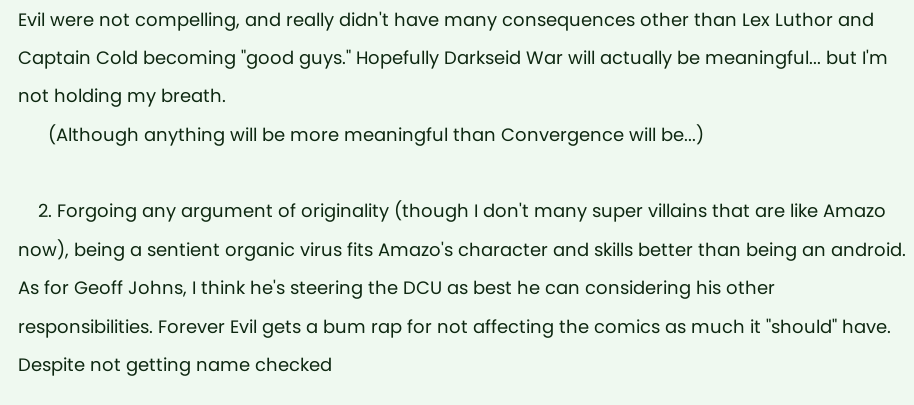Evil were not compelling, and really didn't have many consequences other than Lex Luthor and Captain Cold becoming "good guys." Hopefully Darkseid War will actually be meaningful... but I'm not holding my breath.
      (Although anything will be more meaningful than Convergence will be...)

    2. Forgoing any argument of originality (though I don't many super villains that are like Amazo now), being a sentient organic virus fits Amazo's character and skills better than being an android. As for Geoff Johns, I think he's steering the DCU as best he can considering his other responsibilities. Forever Evil gets a bum rap for not affecting the comics as much it "should" have. Despite not getting name checked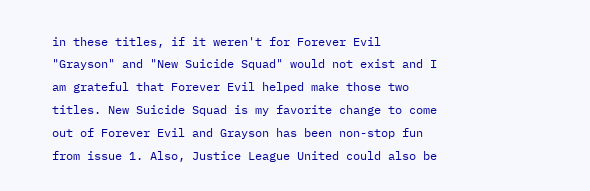in these titles, if it weren't for Forever Evil "Grayson" and "New Suicide Squad" would not exist and I am grateful that Forever Evil helped make those two titles. New Suicide Squad is my favorite change to come out of Forever Evil and Grayson has been non-stop fun from issue 1. Also, Justice League United could also be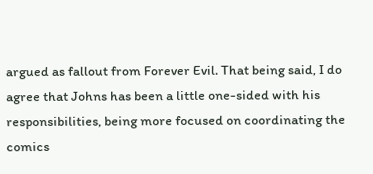argued as fallout from Forever Evil. That being said, I do agree that Johns has been a little one-sided with his responsibilities, being more focused on coordinating the comics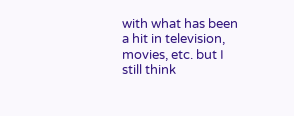with what has been a hit in television, movies, etc. but I still think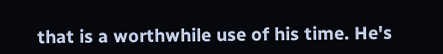that is a worthwhile use of his time. He's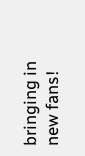bringing in new fans!